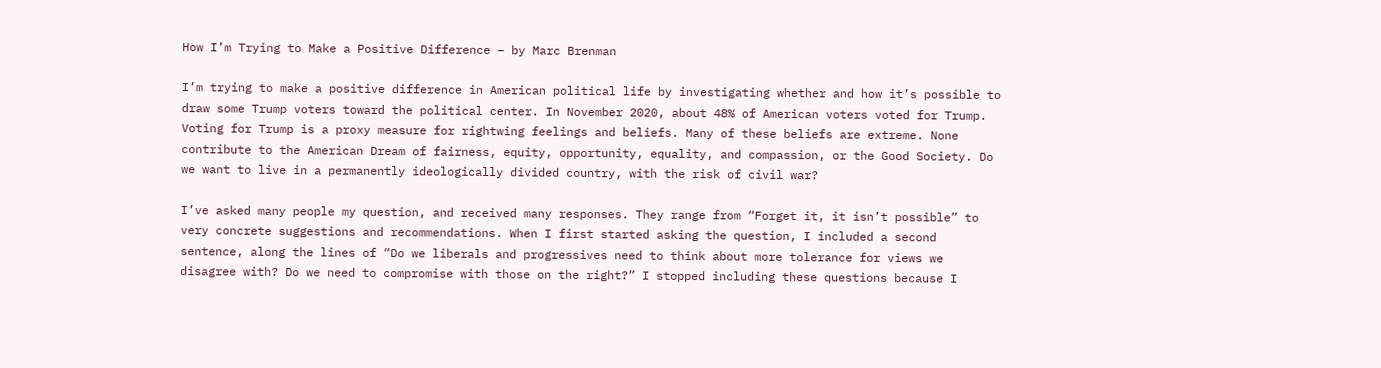How I’m Trying to Make a Positive Difference – by Marc Brenman

I’m trying to make a positive difference in American political life by investigating whether and how it’s possible to draw some Trump voters toward the political center. In November 2020, about 48% of American voters voted for Trump. Voting for Trump is a proxy measure for rightwing feelings and beliefs. Many of these beliefs are extreme. None contribute to the American Dream of fairness, equity, opportunity, equality, and compassion, or the Good Society. Do we want to live in a permanently ideologically divided country, with the risk of civil war?

I’ve asked many people my question, and received many responses. They range from “Forget it, it isn’t possible” to very concrete suggestions and recommendations. When I first started asking the question, I included a second sentence, along the lines of “Do we liberals and progressives need to think about more tolerance for views we disagree with? Do we need to compromise with those on the right?” I stopped including these questions because I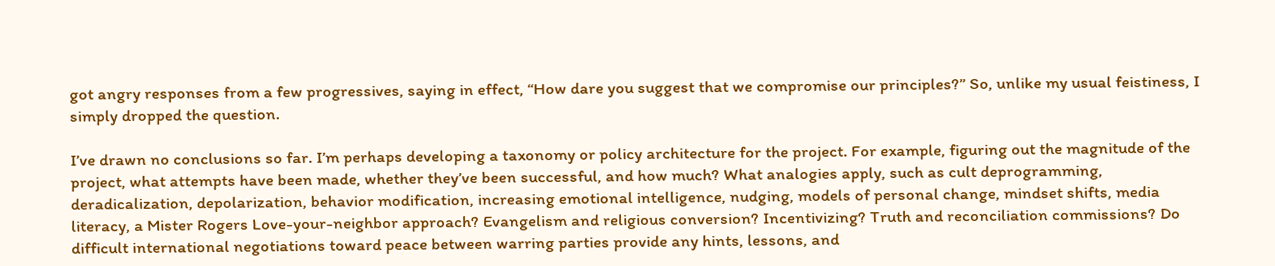got angry responses from a few progressives, saying in effect, “How dare you suggest that we compromise our principles?” So, unlike my usual feistiness, I simply dropped the question.

I’ve drawn no conclusions so far. I’m perhaps developing a taxonomy or policy architecture for the project. For example, figuring out the magnitude of the project, what attempts have been made, whether they’ve been successful, and how much? What analogies apply, such as cult deprogramming, deradicalization, depolarization, behavior modification, increasing emotional intelligence, nudging, models of personal change, mindset shifts, media literacy, a Mister Rogers Love-your-neighbor approach? Evangelism and religious conversion? Incentivizing? Truth and reconciliation commissions? Do difficult international negotiations toward peace between warring parties provide any hints, lessons, and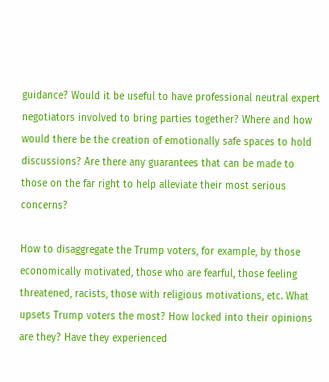guidance? Would it be useful to have professional neutral expert negotiators involved to bring parties together? Where and how would there be the creation of emotionally safe spaces to hold discussions? Are there any guarantees that can be made to those on the far right to help alleviate their most serious concerns?

How to disaggregate the Trump voters, for example, by those economically motivated, those who are fearful, those feeling threatened, racists, those with religious motivations, etc. What upsets Trump voters the most? How locked into their opinions are they? Have they experienced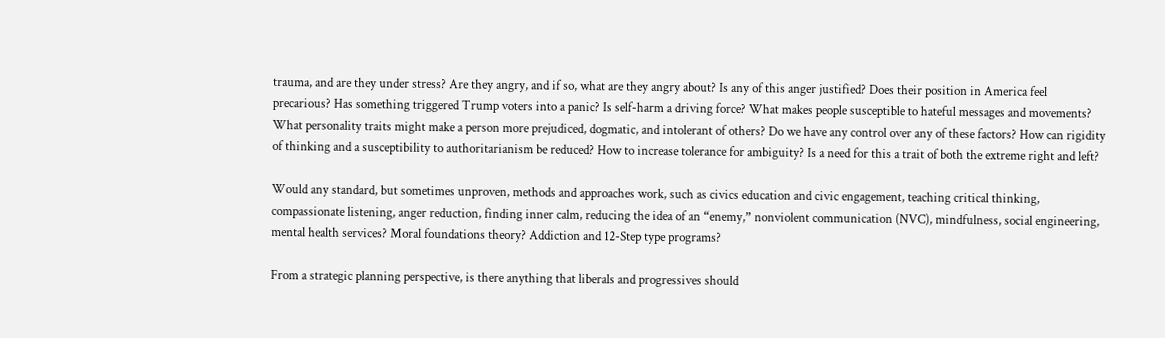trauma, and are they under stress? Are they angry, and if so, what are they angry about? Is any of this anger justified? Does their position in America feel precarious? Has something triggered Trump voters into a panic? Is self-harm a driving force? What makes people susceptible to hateful messages and movements? What personality traits might make a person more prejudiced, dogmatic, and intolerant of others? Do we have any control over any of these factors? How can rigidity of thinking and a susceptibility to authoritarianism be reduced? How to increase tolerance for ambiguity? Is a need for this a trait of both the extreme right and left?

Would any standard, but sometimes unproven, methods and approaches work, such as civics education and civic engagement, teaching critical thinking, compassionate listening, anger reduction, finding inner calm, reducing the idea of an “enemy,” nonviolent communication (NVC), mindfulness, social engineering, mental health services? Moral foundations theory? Addiction and 12-Step type programs?

From a strategic planning perspective, is there anything that liberals and progressives should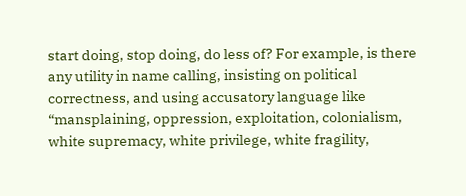start doing, stop doing, do less of? For example, is there any utility in name calling, insisting on political correctness, and using accusatory language like “mansplaining, oppression, exploitation, colonialism, white supremacy, white privilege, white fragility,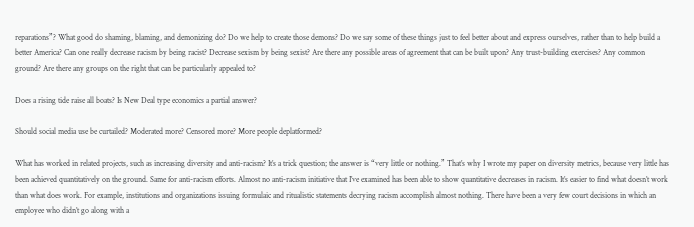reparations”? What good do shaming, blaming, and demonizing do? Do we help to create those demons? Do we say some of these things just to feel better about and express ourselves, rather than to help build a better America? Can one really decrease racism by being racist? Decrease sexism by being sexist? Are there any possible areas of agreement that can be built upon? Any trust-building exercises? Any common ground? Are there any groups on the right that can be particularly appealed to?

Does a rising tide raise all boats? Is New Deal type economics a partial answer?

Should social media use be curtailed? Moderated more? Censored more? More people deplatformed?

What has worked in related projects, such as increasing diversity and anti-racism? It’s a trick question; the answer is “very little or nothing.” That’s why I wrote my paper on diversity metrics, because very little has been achieved quantitatively on the ground. Same for anti-racism efforts. Almost no anti-racism initiative that I’ve examined has been able to show quantitative decreases in racism. It’s easier to find what doesn’t work than what does work. For example, institutions and organizations issuing formulaic and ritualistic statements decrying racism accomplish almost nothing. There have been a very few court decisions in which an employee who didn’t go along with a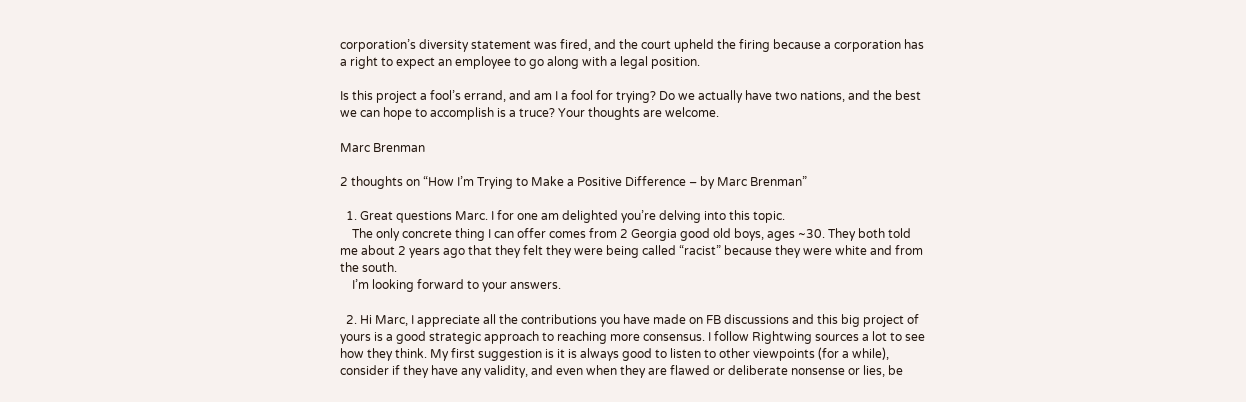corporation’s diversity statement was fired, and the court upheld the firing because a corporation has a right to expect an employee to go along with a legal position.

Is this project a fool’s errand, and am I a fool for trying? Do we actually have two nations, and the best we can hope to accomplish is a truce? Your thoughts are welcome.

Marc Brenman

2 thoughts on “How I’m Trying to Make a Positive Difference – by Marc Brenman”

  1. Great questions Marc. I for one am delighted you’re delving into this topic.
    The only concrete thing I can offer comes from 2 Georgia good old boys, ages ~30. They both told me about 2 years ago that they felt they were being called “racist” because they were white and from the south.
    I’m looking forward to your answers.

  2. Hi Marc, I appreciate all the contributions you have made on FB discussions and this big project of yours is a good strategic approach to reaching more consensus. I follow Rightwing sources a lot to see how they think. My first suggestion is it is always good to listen to other viewpoints (for a while), consider if they have any validity, and even when they are flawed or deliberate nonsense or lies, be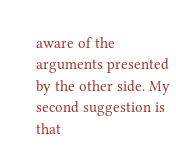aware of the arguments presented by the other side. My second suggestion is that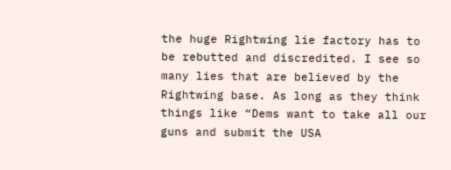the huge Rightwing lie factory has to be rebutted and discredited. I see so many lies that are believed by the Rightwing base. As long as they think things like “Dems want to take all our guns and submit the USA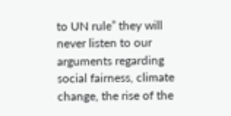to UN rule” they will never listen to our arguments regarding social fairness, climate change, the rise of the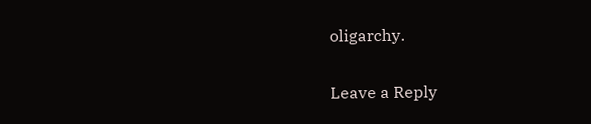oligarchy.

Leave a Reply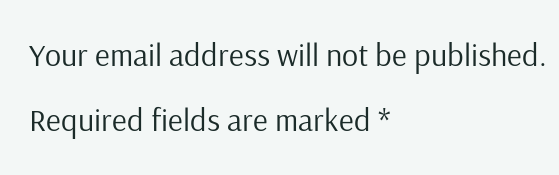Your email address will not be published. Required fields are marked *